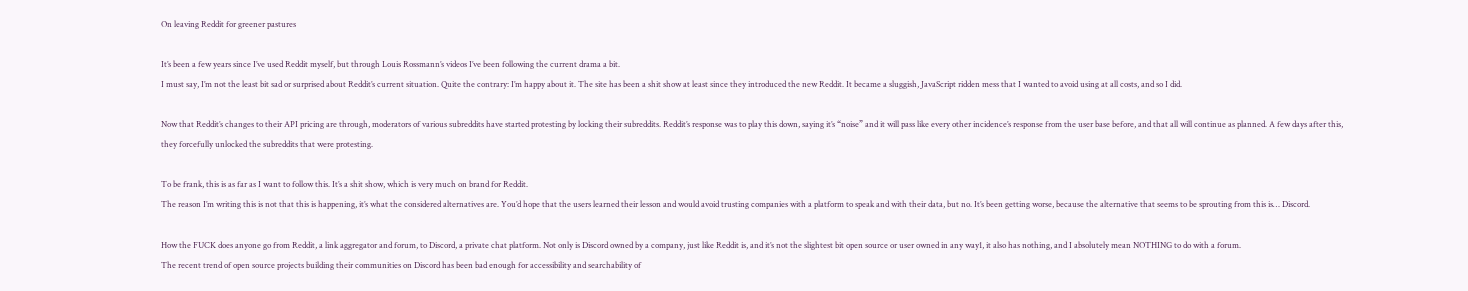On leaving Reddit for greener pastures

It’s been a few years since I’ve used Reddit myself, but through Louis Rossmann’s videos I’ve been following the current drama a bit.
I must say, I’m not the least bit sad or surprised about Reddit’s current situation. Quite the contrary: I’m happy about it. The site has been a shit show at least since they introduced the new Reddit. It became a sluggish, JavaScript ridden mess that I wanted to avoid using at all costs, and so I did.

Now that Reddit’s changes to their API pricing are through, moderators of various subreddits have started protesting by locking their subreddits. Reddit’s response was to play this down, saying it’s “noise” and it will pass like every other incidence’s response from the user base before, and that all will continue as planned. A few days after this, they forcefully unlocked the subreddits that were protesting.

To be frank, this is as far as I want to follow this. It’s a shit show, which is very much on brand for Reddit.
The reason I’m writing this is not that this is happening, it’s what the considered alternatives are. You’d hope that the users learned their lesson and would avoid trusting companies with a platform to speak and with their data, but no. It’s been getting worse, because the alternative that seems to be sprouting from this is… Discord.

How the FUCK does anyone go from Reddit, a link aggregator and forum, to Discord, a private chat platform. Not only is Discord owned by a company, just like Reddit is, and it’s not the slightest bit open source or user owned in any way1, it also has nothing, and I absolutely mean NOTHING to do with a forum.
The recent trend of open source projects building their communities on Discord has been bad enough for accessibility and searchability of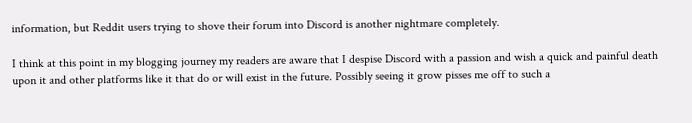information, but Reddit users trying to shove their forum into Discord is another nightmare completely.

I think at this point in my blogging journey my readers are aware that I despise Discord with a passion and wish a quick and painful death upon it and other platforms like it that do or will exist in the future. Possibly seeing it grow pisses me off to such a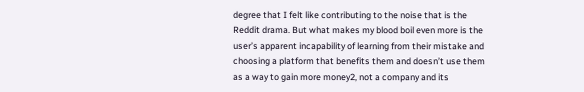degree that I felt like contributing to the noise that is the Reddit drama. But what makes my blood boil even more is the user’s apparent incapability of learning from their mistake and choosing a platform that benefits them and doesn’t use them as a way to gain more money2, not a company and its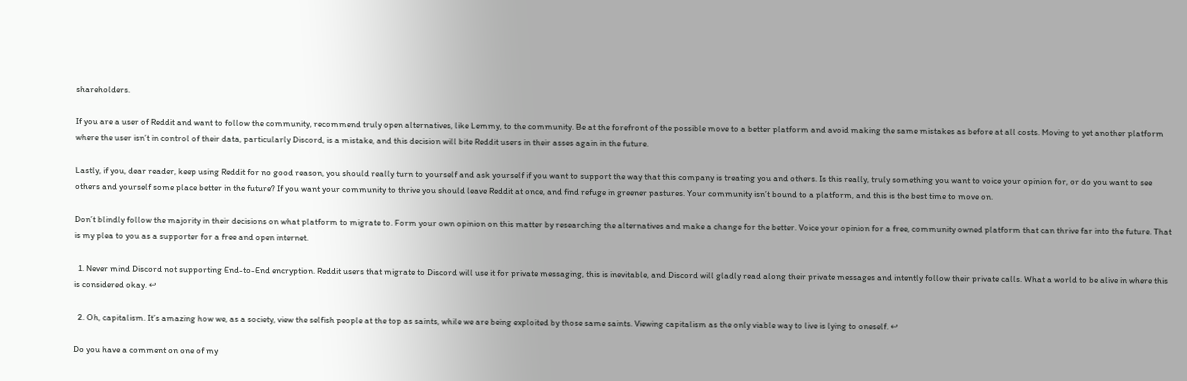shareholders.

If you are a user of Reddit and want to follow the community, recommend truly open alternatives, like Lemmy, to the community. Be at the forefront of the possible move to a better platform and avoid making the same mistakes as before at all costs. Moving to yet another platform where the user isn’t in control of their data, particularly Discord, is a mistake, and this decision will bite Reddit users in their asses again in the future.

Lastly, if you, dear reader, keep using Reddit for no good reason, you should really turn to yourself and ask yourself if you want to support the way that this company is treating you and others. Is this really, truly something you want to voice your opinion for, or do you want to see others and yourself some place better in the future? If you want your community to thrive you should leave Reddit at once, and find refuge in greener pastures. Your community isn’t bound to a platform, and this is the best time to move on.

Don’t blindly follow the majority in their decisions on what platform to migrate to. Form your own opinion on this matter by researching the alternatives and make a change for the better. Voice your opinion for a free, community owned platform that can thrive far into the future. That is my plea to you as a supporter for a free and open internet.

  1. Never mind Discord not supporting End-to-End encryption. Reddit users that migrate to Discord will use it for private messaging, this is inevitable, and Discord will gladly read along their private messages and intently follow their private calls. What a world to be alive in where this is considered okay. ↩

  2. Oh, capitalism. It’s amazing how we, as a society, view the selfish people at the top as saints, while we are being exploited by those same saints. Viewing capitalism as the only viable way to live is lying to oneself. ↩

Do you have a comment on one of my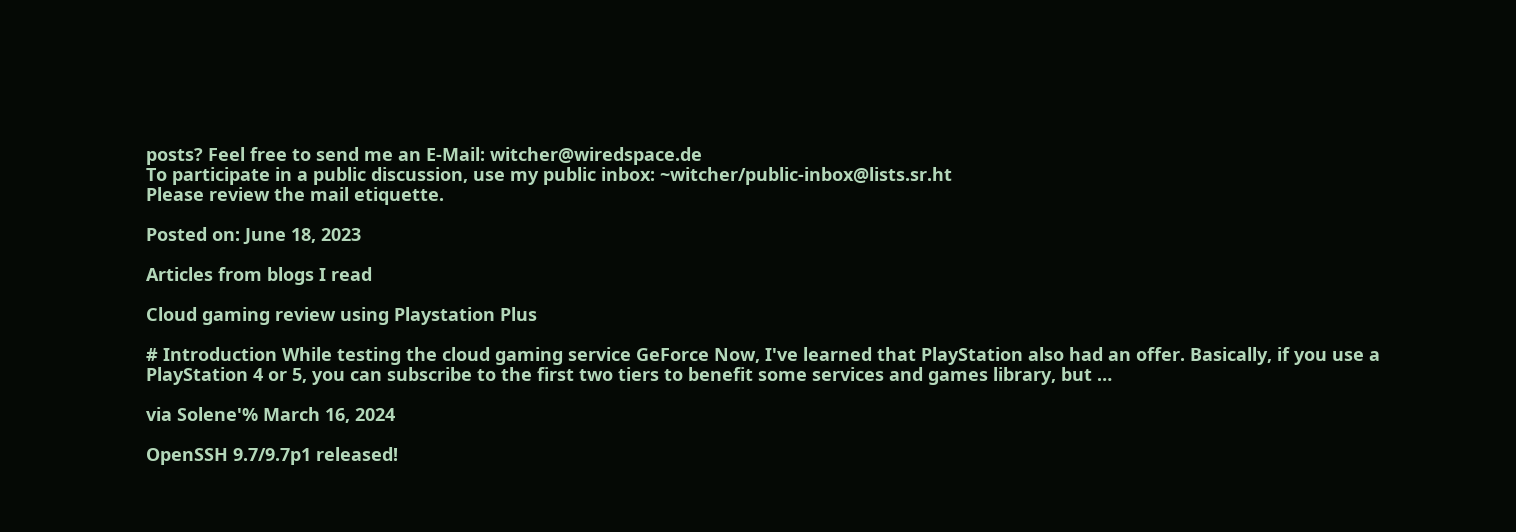posts? Feel free to send me an E-Mail: witcher@wiredspace.de
To participate in a public discussion, use my public inbox: ~witcher/public-inbox@lists.sr.ht
Please review the mail etiquette.

Posted on: June 18, 2023

Articles from blogs I read

Cloud gaming review using Playstation Plus

# Introduction While testing the cloud gaming service GeForce Now, I've learned that PlayStation also had an offer. Basically, if you use a PlayStation 4 or 5, you can subscribe to the first two tiers to benefit some services and games library, but …

via Solene'% March 16, 2024

OpenSSH 9.7/9.7p1 released!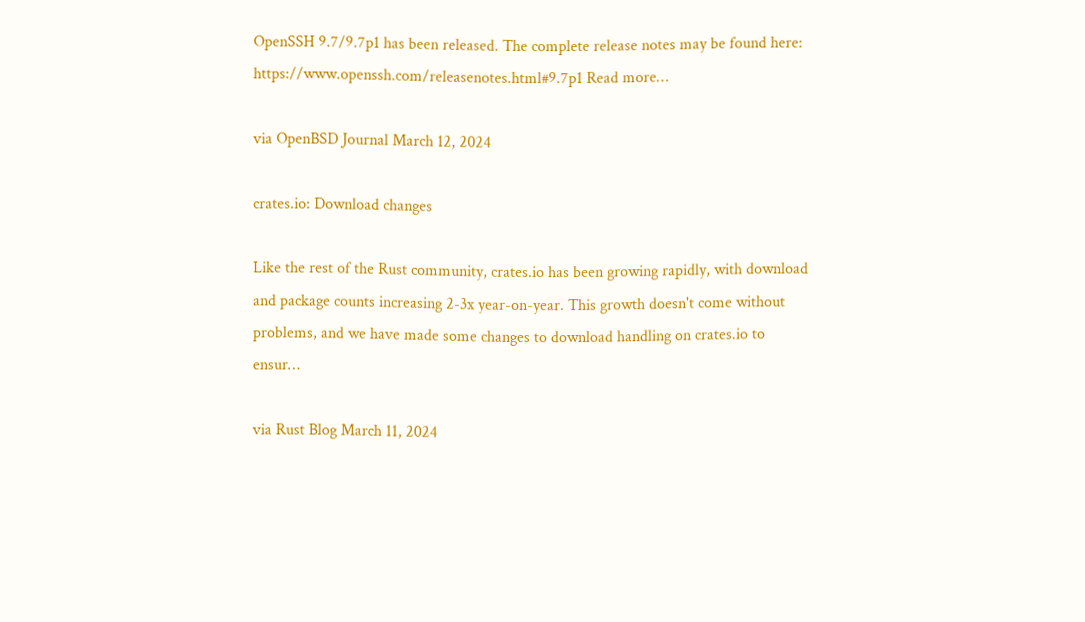OpenSSH 9.7/9.7p1 has been released. The complete release notes may be found here: https://www.openssh.com/releasenotes.html#9.7p1 Read more…

via OpenBSD Journal March 12, 2024

crates.io: Download changes

Like the rest of the Rust community, crates.io has been growing rapidly, with download and package counts increasing 2-3x year-on-year. This growth doesn't come without problems, and we have made some changes to download handling on crates.io to ensur…

via Rust Blog March 11, 2024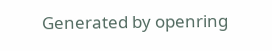Generated by openring